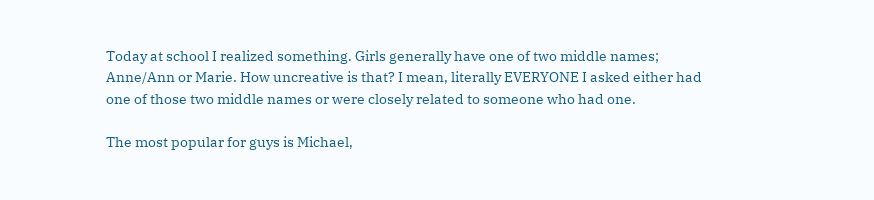Today at school I realized something. Girls generally have one of two middle names; Anne/Ann or Marie. How uncreative is that? I mean, literally EVERYONE I asked either had one of those two middle names or were closely related to someone who had one.

The most popular for guys is Michael,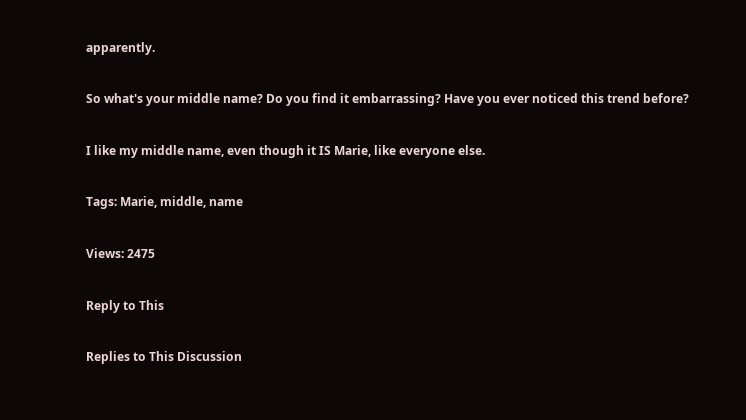apparently.

So what's your middle name? Do you find it embarrassing? Have you ever noticed this trend before?

I like my middle name, even though it IS Marie, like everyone else.

Tags: Marie, middle, name

Views: 2475

Reply to This

Replies to This Discussion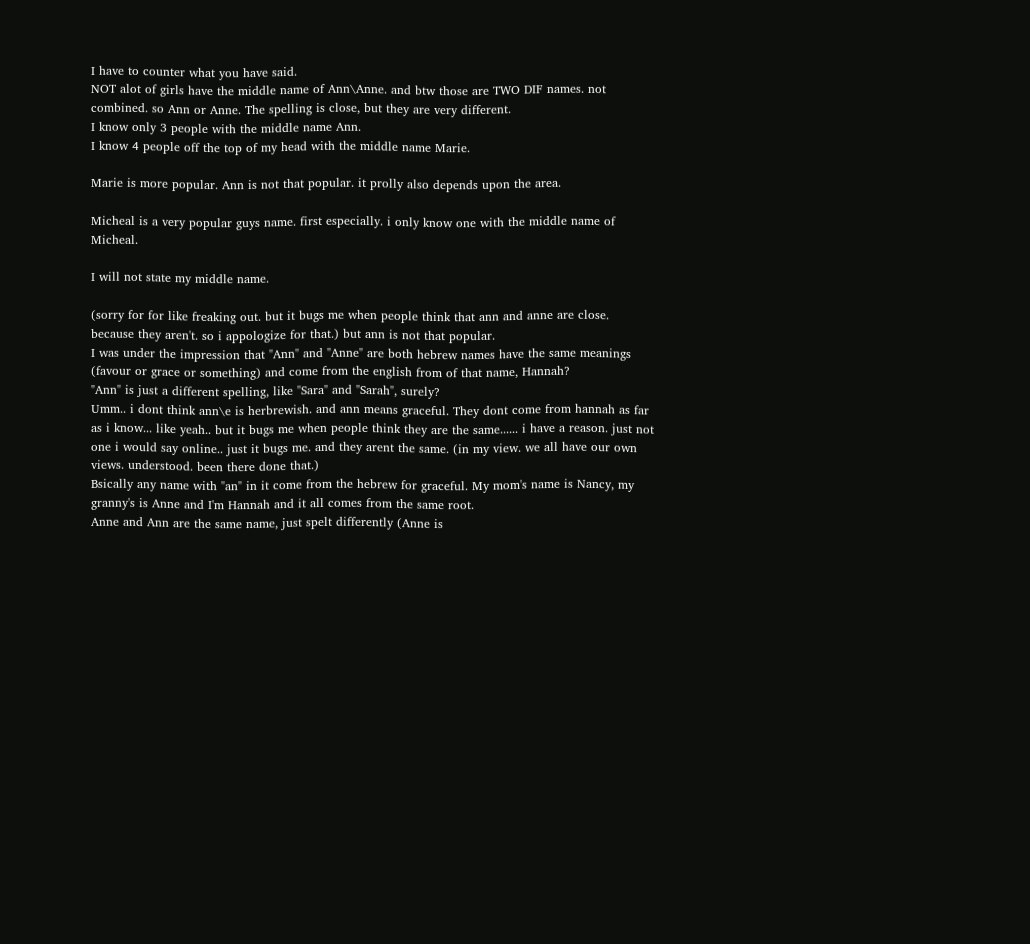I have to counter what you have said.
NOT alot of girls have the middle name of Ann\Anne. and btw those are TWO DIF names. not combined. so Ann or Anne. The spelling is close, but they are very different.
I know only 3 people with the middle name Ann.
I know 4 people off the top of my head with the middle name Marie.

Marie is more popular. Ann is not that popular. it prolly also depends upon the area.

Micheal is a very popular guys name. first especially. i only know one with the middle name of Micheal.

I will not state my middle name.

(sorry for for like freaking out. but it bugs me when people think that ann and anne are close. because they aren't. so i appologize for that.) but ann is not that popular.
I was under the impression that "Ann" and "Anne" are both hebrew names have the same meanings (favour or grace or something) and come from the english from of that name, Hannah?
"Ann" is just a different spelling, like "Sara" and "Sarah", surely?
Umm.. i dont think ann\e is herbrewish. and ann means graceful. They dont come from hannah as far as i know... like yeah.. but it bugs me when people think they are the same...... i have a reason. just not one i would say online.. just it bugs me. and they arent the same. (in my view. we all have our own views. understood. been there done that.)
Bsically any name with "an" in it come from the hebrew for graceful. My mom's name is Nancy, my granny's is Anne and I'm Hannah and it all comes from the same root.
Anne and Ann are the same name, just spelt differently (Anne is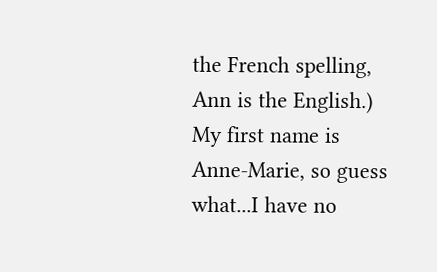the French spelling, Ann is the English.)
My first name is Anne-Marie, so guess what...I have no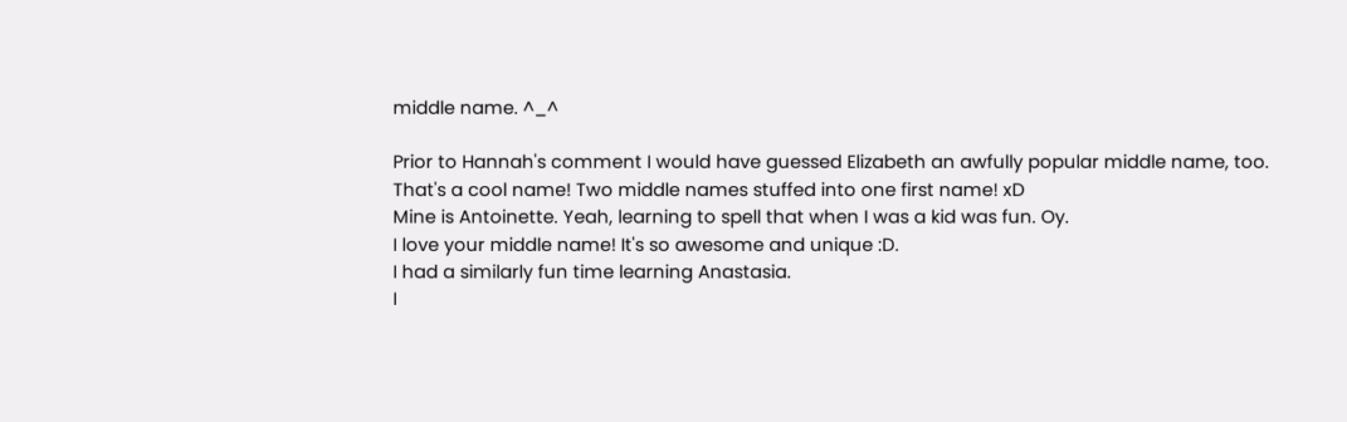middle name. ^_^

Prior to Hannah's comment I would have guessed Elizabeth an awfully popular middle name, too.
That's a cool name! Two middle names stuffed into one first name! xD
Mine is Antoinette. Yeah, learning to spell that when I was a kid was fun. Oy.
I love your middle name! It's so awesome and unique :D.
I had a similarly fun time learning Anastasia.
I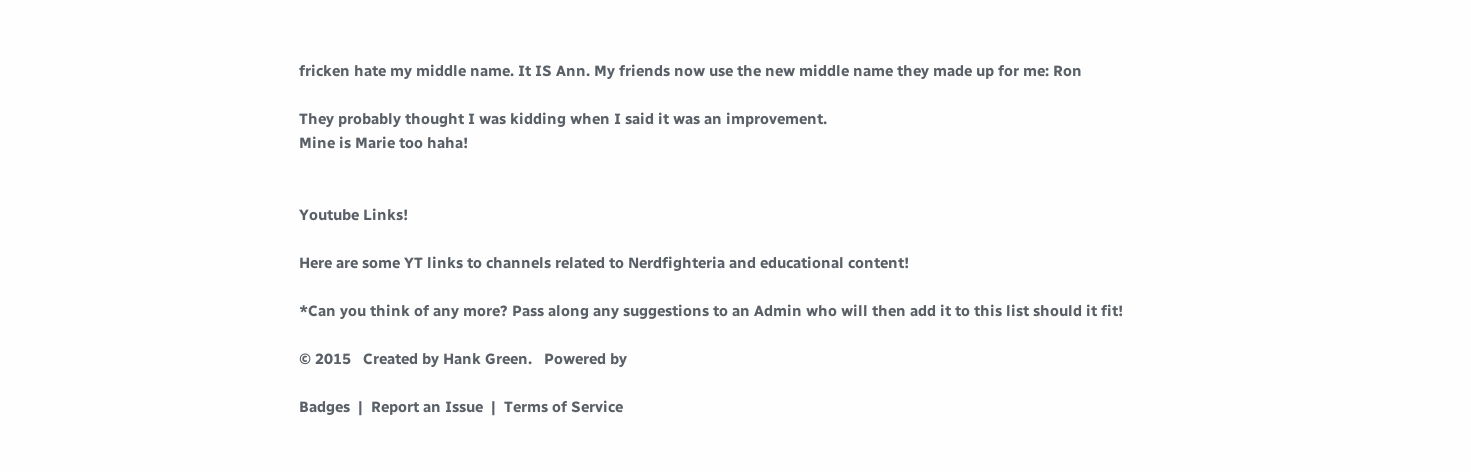fricken hate my middle name. It IS Ann. My friends now use the new middle name they made up for me: Ron

They probably thought I was kidding when I said it was an improvement.
Mine is Marie too haha!


Youtube Links!

Here are some YT links to channels related to Nerdfighteria and educational content!

*Can you think of any more? Pass along any suggestions to an Admin who will then add it to this list should it fit!

© 2015   Created by Hank Green.   Powered by

Badges  |  Report an Issue  |  Terms of Service